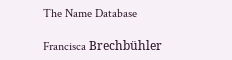The Name Database

Francisca Brechbühler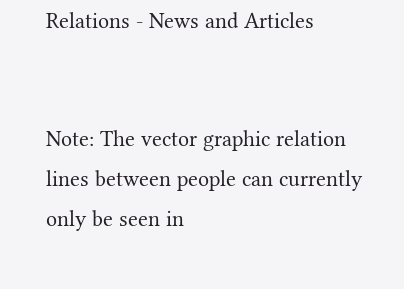Relations - News and Articles


Note: The vector graphic relation lines between people can currently only be seen in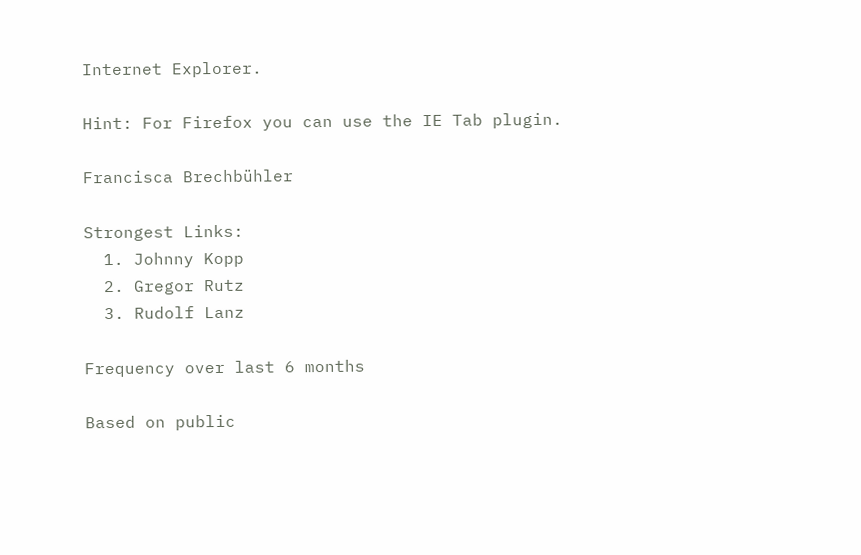Internet Explorer.

Hint: For Firefox you can use the IE Tab plugin.

Francisca Brechbühler

Strongest Links:
  1. Johnny Kopp
  2. Gregor Rutz
  3. Rudolf Lanz

Frequency over last 6 months

Based on public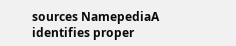sources NamepediaA identifies proper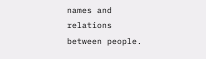names and relations between people.